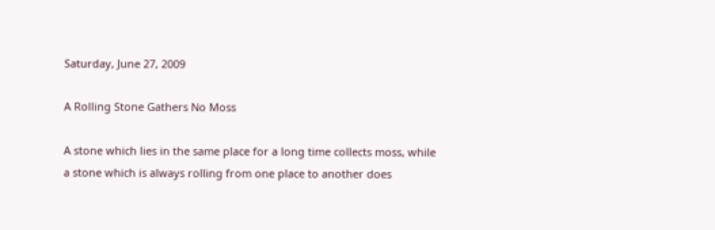Saturday, June 27, 2009

A Rolling Stone Gathers No Moss

A stone which lies in the same place for a long time collects moss, while a stone which is always rolling from one place to another does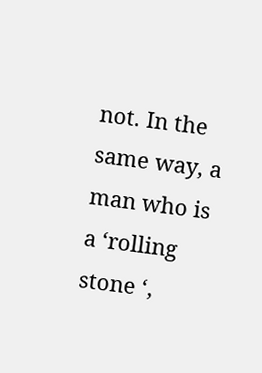not. In the same way, a man who is a ‘rolling stone ‘,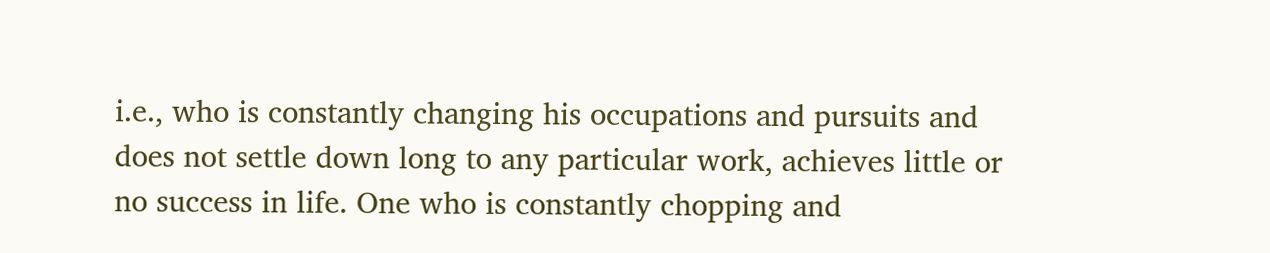i.e., who is constantly changing his occupations and pursuits and does not settle down long to any particular work, achieves little or no success in life. One who is constantly chopping and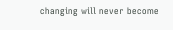changing will never become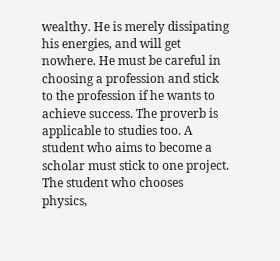wealthy. He is merely dissipating his energies, and will get nowhere. He must be careful in choosing a profession and stick to the profession if he wants to achieve success. The proverb is applicable to studies too. A student who aims to become a scholar must stick to one project. The student who chooses physics,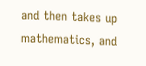and then takes up mathematics, and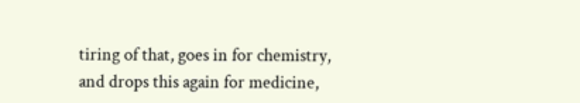tiring of that, goes in for chemistry, and drops this again for medicine,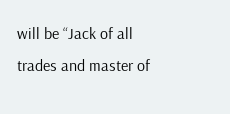will be “Jack of all trades and master of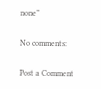none”

No comments:

Post a Comment